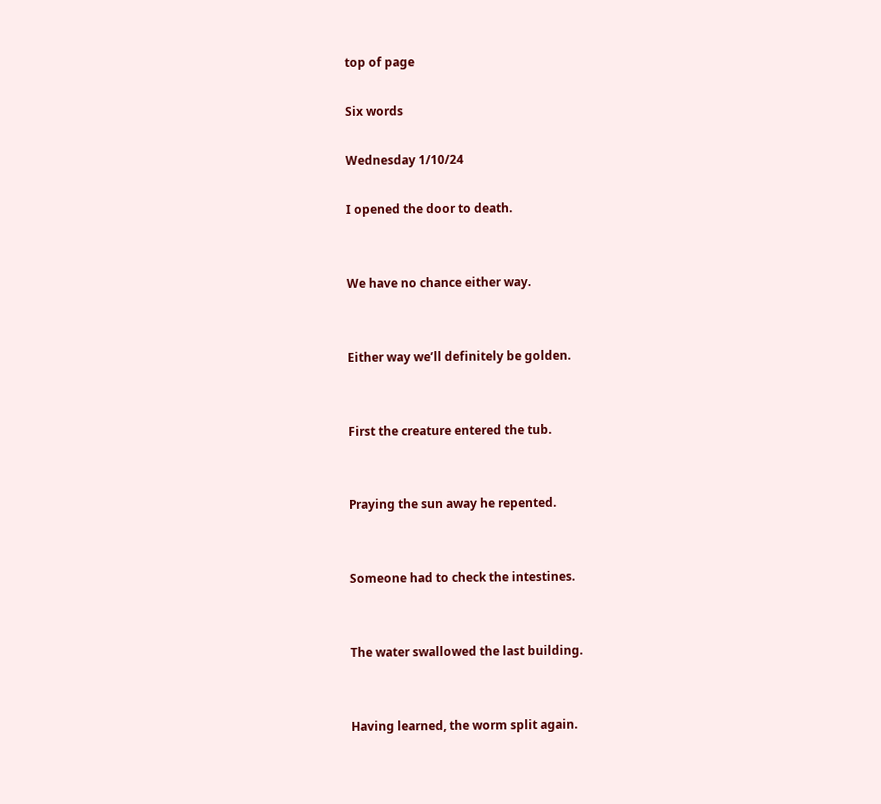top of page

Six words

Wednesday 1/10/24

I opened the door to death.


We have no chance either way.


Either way we’ll definitely be golden.


First the creature entered the tub.


Praying the sun away he repented.


Someone had to check the intestines.


The water swallowed the last building.


Having learned, the worm split again.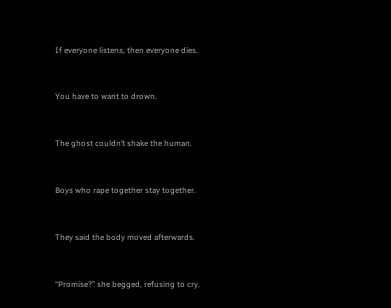If everyone listens, then everyone dies.


You have to want to drown.


The ghost couldn’t shake the human.


Boys who rape together stay together.


They said the body moved afterwards.


“Promise?” she begged, refusing to cry.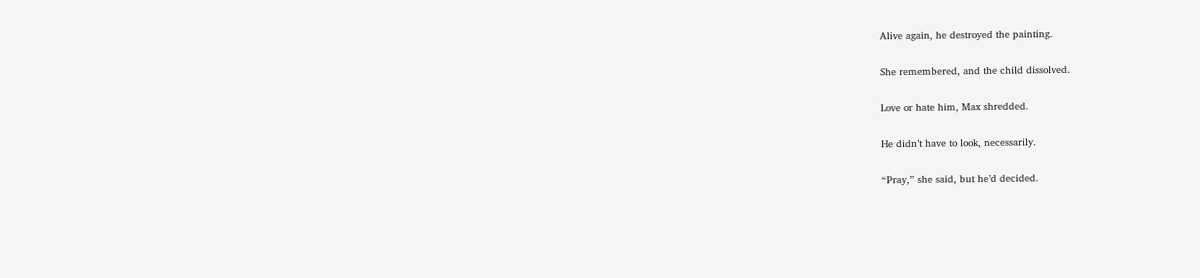Alive again, he destroyed the painting.


She remembered, and the child dissolved.


Love or hate him, Max shredded.


He didn’t have to look, necessarily.


“Pray,” she said, but he’d decided.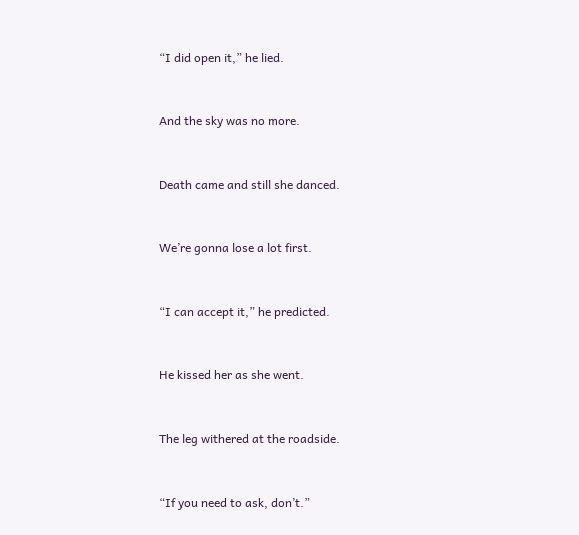“I did open it,” he lied.


And the sky was no more.


Death came and still she danced.


We’re gonna lose a lot first.


“I can accept it,” he predicted.


He kissed her as she went.


The leg withered at the roadside.


“If you need to ask, don’t.”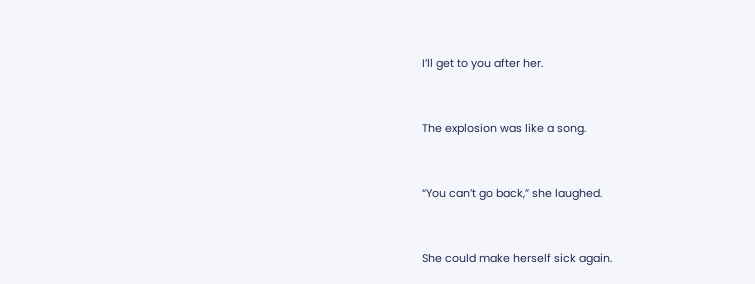I’ll get to you after her.


The explosion was like a song.


“You can’t go back,” she laughed.


She could make herself sick again.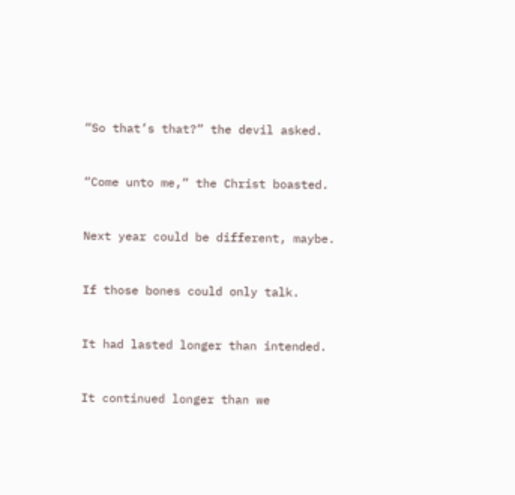“So that’s that?” the devil asked.


“Come unto me,” the Christ boasted.


Next year could be different, maybe.


If those bones could only talk.


It had lasted longer than intended.


It continued longer than we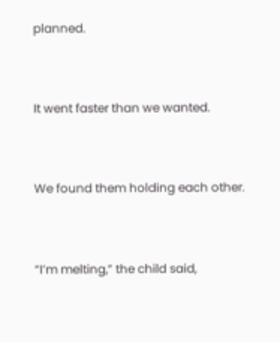planned.


It went faster than we wanted.


We found them holding each other.


“I’m melting,” the child said,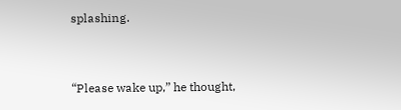splashing.


“Please wake up,” he thought,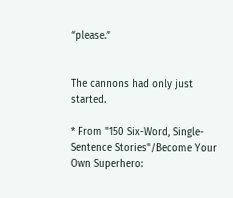“please.”


The cannons had only just started.

* From "150 Six-Word, Single-Sentence Stories"/Become Your Own Superhero: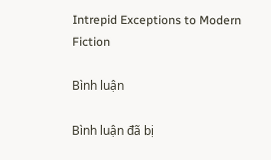Intrepid Exceptions to Modern Fiction

Bình luận

Bình luận đã bị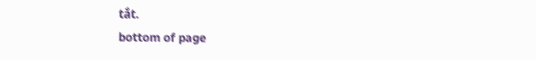tắt.
bottom of page